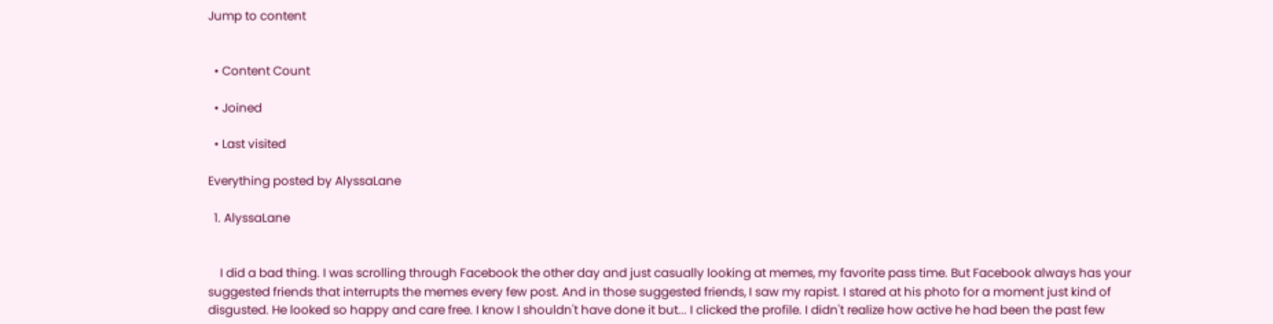Jump to content


  • Content Count

  • Joined

  • Last visited

Everything posted by AlyssaLane

  1. AlyssaLane


    I did a bad thing. I was scrolling through Facebook the other day and just casually looking at memes, my favorite pass time. But Facebook always has your suggested friends that interrupts the memes every few post. And in those suggested friends, I saw my rapist. I stared at his photo for a moment just kind of disgusted. He looked so happy and care free. I know I shouldn't have done it but... I clicked the profile. I didn't realize how active he had been the past few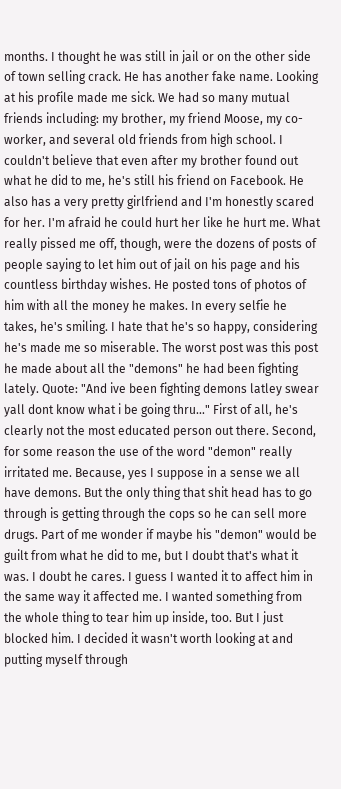months. I thought he was still in jail or on the other side of town selling crack. He has another fake name. Looking at his profile made me sick. We had so many mutual friends including: my brother, my friend Moose, my co-worker, and several old friends from high school. I couldn't believe that even after my brother found out what he did to me, he's still his friend on Facebook. He also has a very pretty girlfriend and I'm honestly scared for her. I'm afraid he could hurt her like he hurt me. What really pissed me off, though, were the dozens of posts of people saying to let him out of jail on his page and his countless birthday wishes. He posted tons of photos of him with all the money he makes. In every selfie he takes, he's smiling. I hate that he's so happy, considering he's made me so miserable. The worst post was this post he made about all the "demons" he had been fighting lately. Quote: "And ive been fighting demons latley swear yall dont know what i be going thru..." First of all, he's clearly not the most educated person out there. Second, for some reason the use of the word "demon" really irritated me. Because, yes I suppose in a sense we all have demons. But the only thing that shit head has to go through is getting through the cops so he can sell more drugs. Part of me wonder if maybe his "demon" would be guilt from what he did to me, but I doubt that's what it was. I doubt he cares. I guess I wanted it to affect him in the same way it affected me. I wanted something from the whole thing to tear him up inside, too. But I just blocked him. I decided it wasn't worth looking at and putting myself through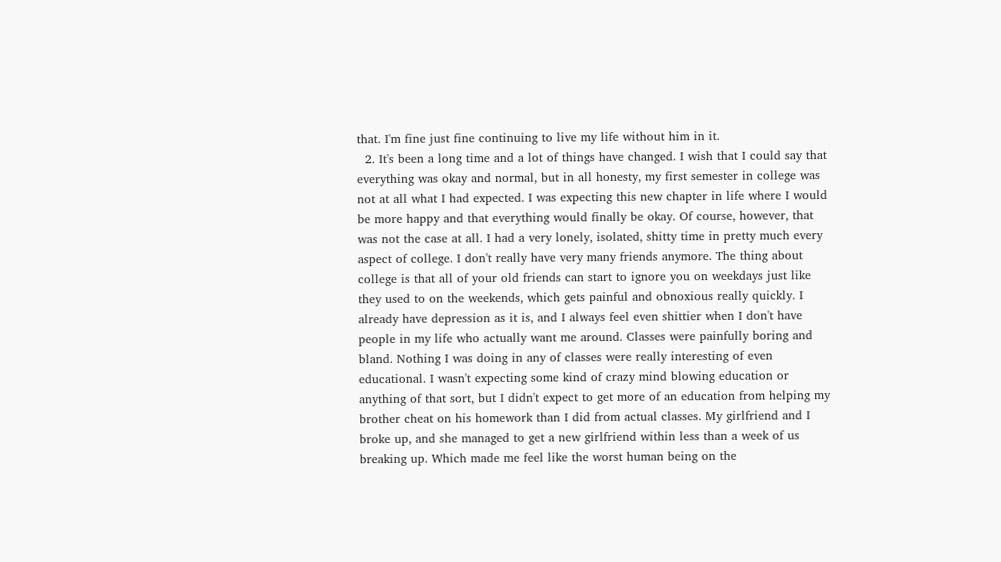that. I'm fine just fine continuing to live my life without him in it.
  2. It's been a long time and a lot of things have changed. I wish that I could say that everything was okay and normal, but in all honesty, my first semester in college was not at all what I had expected. I was expecting this new chapter in life where I would be more happy and that everything would finally be okay. Of course, however, that was not the case at all. I had a very lonely, isolated, shitty time in pretty much every aspect of college. I don't really have very many friends anymore. The thing about college is that all of your old friends can start to ignore you on weekdays just like they used to on the weekends, which gets painful and obnoxious really quickly. I already have depression as it is, and I always feel even shittier when I don't have people in my life who actually want me around. Classes were painfully boring and bland. Nothing I was doing in any of classes were really interesting of even educational. I wasn't expecting some kind of crazy mind blowing education or anything of that sort, but I didn't expect to get more of an education from helping my brother cheat on his homework than I did from actual classes. My girlfriend and I broke up, and she managed to get a new girlfriend within less than a week of us breaking up. Which made me feel like the worst human being on the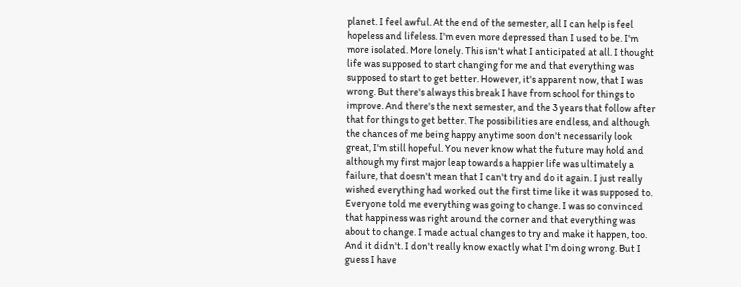planet. I feel awful. At the end of the semester, all I can help is feel hopeless and lifeless. I'm even more depressed than I used to be. I'm more isolated. More lonely. This isn't what I anticipated at all. I thought life was supposed to start changing for me and that everything was supposed to start to get better. However, it's apparent now, that I was wrong. But there's always this break I have from school for things to improve. And there's the next semester, and the 3 years that follow after that for things to get better. The possibilities are endless, and although the chances of me being happy anytime soon don't necessarily look great, I'm still hopeful. You never know what the future may hold and although my first major leap towards a happier life was ultimately a failure, that doesn't mean that I can't try and do it again. I just really wished everything had worked out the first time like it was supposed to. Everyone told me everything was going to change. I was so convinced that happiness was right around the corner and that everything was about to change. I made actual changes to try and make it happen, too. And it didn't. I don't really know exactly what I'm doing wrong. But I guess I have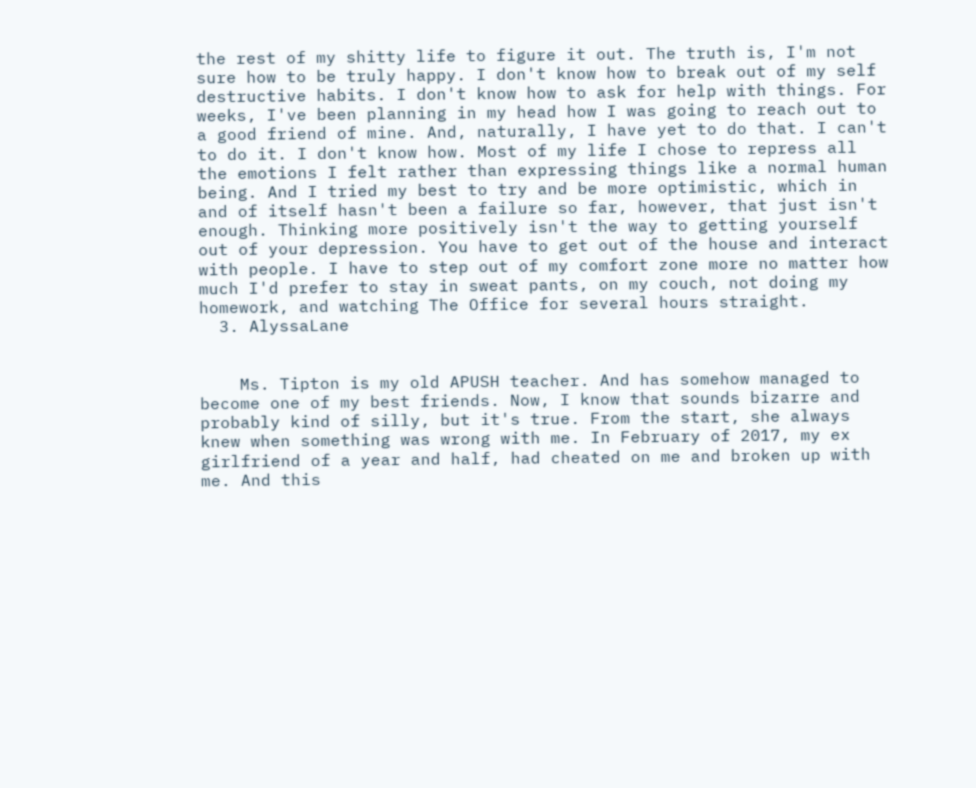the rest of my shitty life to figure it out. The truth is, I'm not sure how to be truly happy. I don't know how to break out of my self destructive habits. I don't know how to ask for help with things. For weeks, I've been planning in my head how I was going to reach out to a good friend of mine. And, naturally, I have yet to do that. I can't to do it. I don't know how. Most of my life I chose to repress all the emotions I felt rather than expressing things like a normal human being. And I tried my best to try and be more optimistic, which in and of itself hasn't been a failure so far, however, that just isn't enough. Thinking more positively isn't the way to getting yourself out of your depression. You have to get out of the house and interact with people. I have to step out of my comfort zone more no matter how much I'd prefer to stay in sweat pants, on my couch, not doing my homework, and watching The Office for several hours straight.
  3. AlyssaLane


    Ms. Tipton is my old APUSH teacher. And has somehow managed to become one of my best friends. Now, I know that sounds bizarre and probably kind of silly, but it's true. From the start, she always knew when something was wrong with me. In February of 2017, my ex girlfriend of a year and half, had cheated on me and broken up with me. And this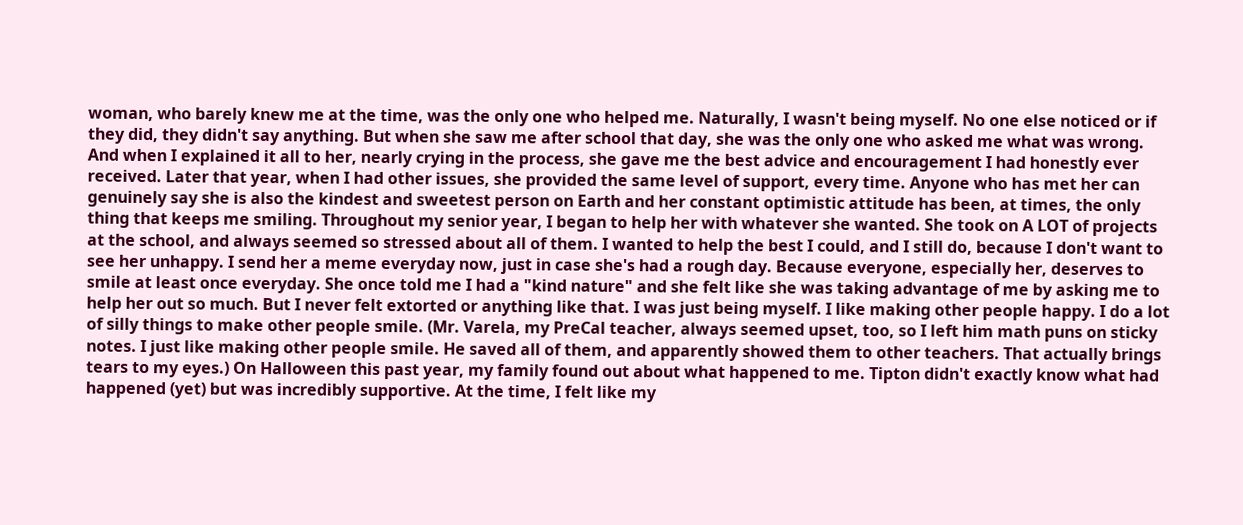woman, who barely knew me at the time, was the only one who helped me. Naturally, I wasn't being myself. No one else noticed or if they did, they didn't say anything. But when she saw me after school that day, she was the only one who asked me what was wrong. And when I explained it all to her, nearly crying in the process, she gave me the best advice and encouragement I had honestly ever received. Later that year, when I had other issues, she provided the same level of support, every time. Anyone who has met her can genuinely say she is also the kindest and sweetest person on Earth and her constant optimistic attitude has been, at times, the only thing that keeps me smiling. Throughout my senior year, I began to help her with whatever she wanted. She took on A LOT of projects at the school, and always seemed so stressed about all of them. I wanted to help the best I could, and I still do, because I don't want to see her unhappy. I send her a meme everyday now, just in case she's had a rough day. Because everyone, especially her, deserves to smile at least once everyday. She once told me I had a "kind nature" and she felt like she was taking advantage of me by asking me to help her out so much. But I never felt extorted or anything like that. I was just being myself. I like making other people happy. I do a lot of silly things to make other people smile. (Mr. Varela, my PreCal teacher, always seemed upset, too, so I left him math puns on sticky notes. I just like making other people smile. He saved all of them, and apparently showed them to other teachers. That actually brings tears to my eyes.) On Halloween this past year, my family found out about what happened to me. Tipton didn't exactly know what had happened (yet) but was incredibly supportive. At the time, I felt like my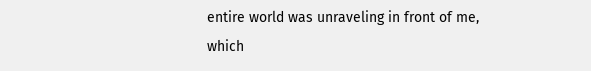entire world was unraveling in front of me, which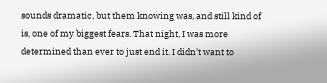sounds dramatic, but them knowing was, and still kind of is, one of my biggest fears. That night, I was more determined than ever to just end it. I didn't want to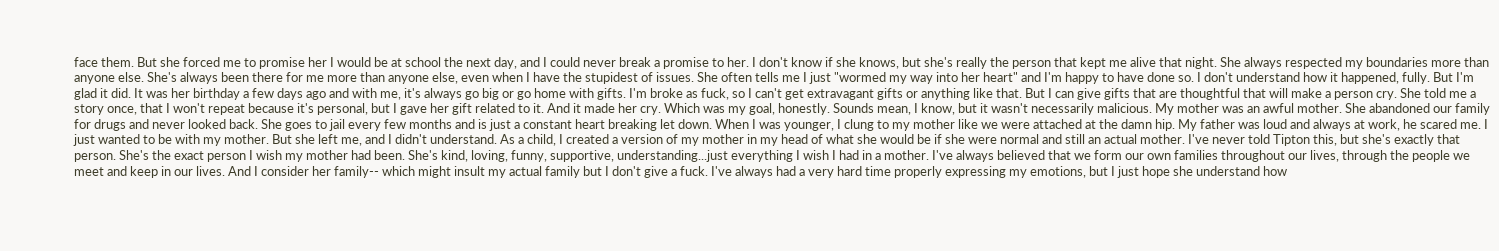face them. But she forced me to promise her I would be at school the next day, and I could never break a promise to her. I don't know if she knows, but she's really the person that kept me alive that night. She always respected my boundaries more than anyone else. She's always been there for me more than anyone else, even when I have the stupidest of issues. She often tells me I just "wormed my way into her heart" and I'm happy to have done so. I don't understand how it happened, fully. But I'm glad it did. It was her birthday a few days ago and with me, it's always go big or go home with gifts. I'm broke as fuck, so I can't get extravagant gifts or anything like that. But I can give gifts that are thoughtful that will make a person cry. She told me a story once, that I won't repeat because it's personal, but I gave her gift related to it. And it made her cry. Which was my goal, honestly. Sounds mean, I know, but it wasn't necessarily malicious. My mother was an awful mother. She abandoned our family for drugs and never looked back. She goes to jail every few months and is just a constant heart breaking let down. When I was younger, I clung to my mother like we were attached at the damn hip. My father was loud and always at work, he scared me. I just wanted to be with my mother. But she left me, and I didn't understand. As a child, I created a version of my mother in my head of what she would be if she were normal and still an actual mother. I've never told Tipton this, but she's exactly that person. She's the exact person I wish my mother had been. She's kind, loving, funny, supportive, understanding...just everything I wish I had in a mother. I've always believed that we form our own families throughout our lives, through the people we meet and keep in our lives. And I consider her family-- which might insult my actual family but I don't give a fuck. I've always had a very hard time properly expressing my emotions, but I just hope she understand how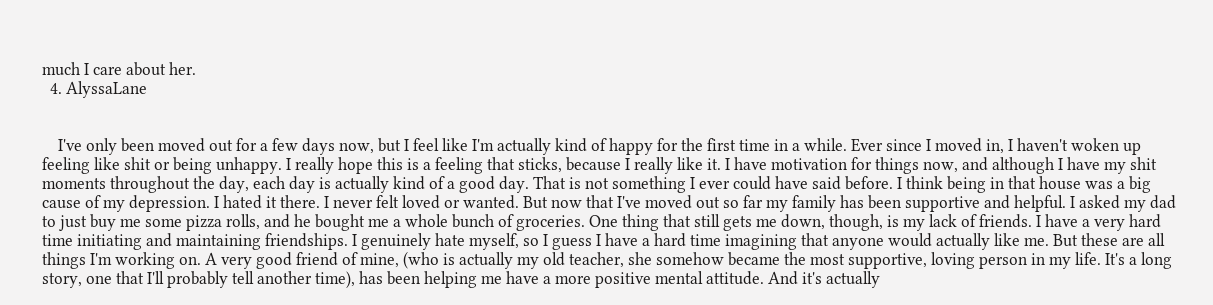much I care about her.
  4. AlyssaLane


    I've only been moved out for a few days now, but I feel like I'm actually kind of happy for the first time in a while. Ever since I moved in, I haven't woken up feeling like shit or being unhappy. I really hope this is a feeling that sticks, because I really like it. I have motivation for things now, and although I have my shit moments throughout the day, each day is actually kind of a good day. That is not something I ever could have said before. I think being in that house was a big cause of my depression. I hated it there. I never felt loved or wanted. But now that I've moved out so far my family has been supportive and helpful. I asked my dad to just buy me some pizza rolls, and he bought me a whole bunch of groceries. One thing that still gets me down, though, is my lack of friends. I have a very hard time initiating and maintaining friendships. I genuinely hate myself, so I guess I have a hard time imagining that anyone would actually like me. But these are all things I'm working on. A very good friend of mine, (who is actually my old teacher, she somehow became the most supportive, loving person in my life. It's a long story, one that I'll probably tell another time), has been helping me have a more positive mental attitude. And it's actually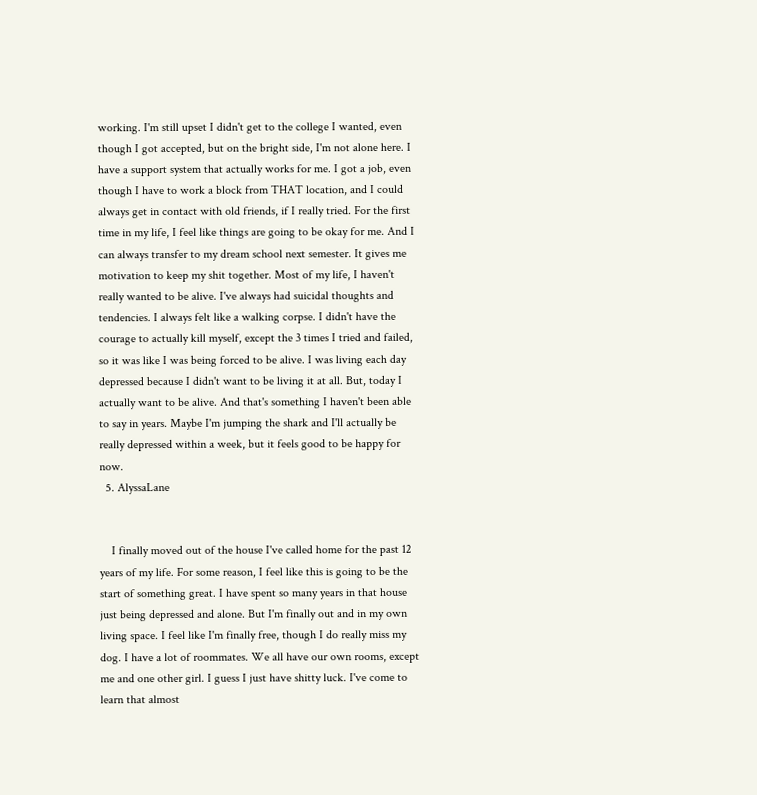working. I'm still upset I didn't get to the college I wanted, even though I got accepted, but on the bright side, I'm not alone here. I have a support system that actually works for me. I got a job, even though I have to work a block from THAT location, and I could always get in contact with old friends, if I really tried. For the first time in my life, I feel like things are going to be okay for me. And I can always transfer to my dream school next semester. It gives me motivation to keep my shit together. Most of my life, I haven't really wanted to be alive. I've always had suicidal thoughts and tendencies. I always felt like a walking corpse. I didn't have the courage to actually kill myself, except the 3 times I tried and failed, so it was like I was being forced to be alive. I was living each day depressed because I didn't want to be living it at all. But, today I actually want to be alive. And that's something I haven't been able to say in years. Maybe I'm jumping the shark and I'll actually be really depressed within a week, but it feels good to be happy for now.
  5. AlyssaLane


    I finally moved out of the house I've called home for the past 12 years of my life. For some reason, I feel like this is going to be the start of something great. I have spent so many years in that house just being depressed and alone. But I'm finally out and in my own living space. I feel like I'm finally free, though I do really miss my dog. I have a lot of roommates. We all have our own rooms, except me and one other girl. I guess I just have shitty luck. I've come to learn that almost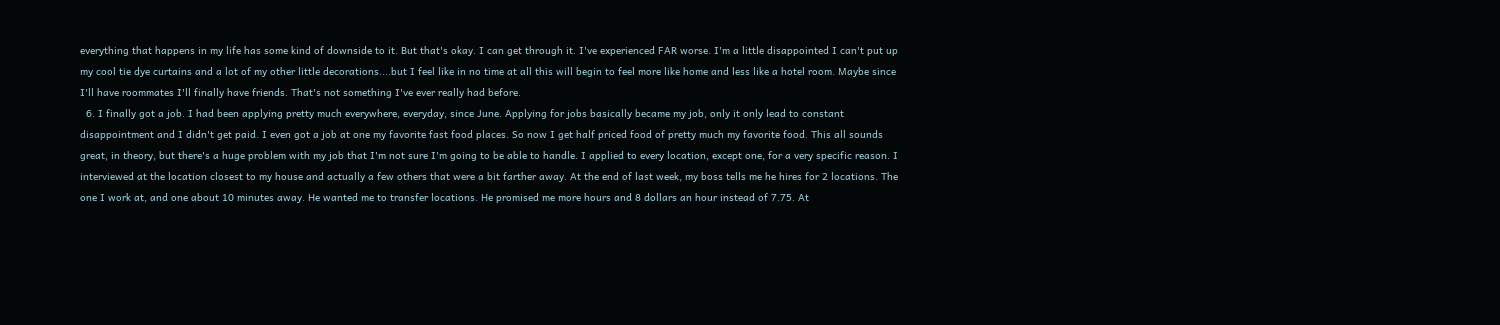everything that happens in my life has some kind of downside to it. But that's okay. I can get through it. I've experienced FAR worse. I'm a little disappointed I can't put up my cool tie dye curtains and a lot of my other little decorations....but I feel like in no time at all this will begin to feel more like home and less like a hotel room. Maybe since I'll have roommates I'll finally have friends. That's not something I've ever really had before.
  6. I finally got a job. I had been applying pretty much everywhere, everyday, since June. Applying for jobs basically became my job, only it only lead to constant disappointment and I didn't get paid. I even got a job at one my favorite fast food places. So now I get half priced food of pretty much my favorite food. This all sounds great, in theory, but there's a huge problem with my job that I'm not sure I'm going to be able to handle. I applied to every location, except one, for a very specific reason. I interviewed at the location closest to my house and actually a few others that were a bit farther away. At the end of last week, my boss tells me he hires for 2 locations. The one I work at, and one about 10 minutes away. He wanted me to transfer locations. He promised me more hours and 8 dollars an hour instead of 7.75. At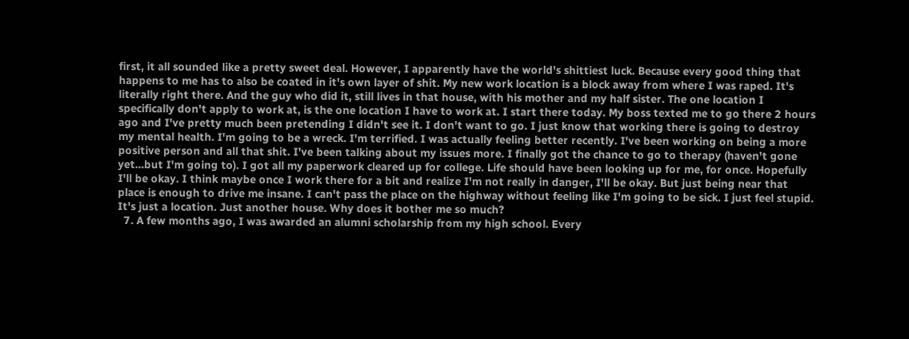first, it all sounded like a pretty sweet deal. However, I apparently have the world's shittiest luck. Because every good thing that happens to me has to also be coated in it's own layer of shit. My new work location is a block away from where I was raped. It's literally right there. And the guy who did it, still lives in that house, with his mother and my half sister. The one location I specifically don't apply to work at, is the one location I have to work at. I start there today. My boss texted me to go there 2 hours ago and I've pretty much been pretending I didn't see it. I don't want to go. I just know that working there is going to destroy my mental health. I'm going to be a wreck. I'm terrified. I was actually feeling better recently. I've been working on being a more positive person and all that shit. I've been talking about my issues more. I finally got the chance to go to therapy (haven't gone yet...but I'm going to). I got all my paperwork cleared up for college. Life should have been looking up for me, for once. Hopefully I'll be okay. I think maybe once I work there for a bit and realize I'm not really in danger, I'll be okay. But just being near that place is enough to drive me insane. I can't pass the place on the highway without feeling like I'm going to be sick. I just feel stupid. It's just a location. Just another house. Why does it bother me so much?
  7. A few months ago, I was awarded an alumni scholarship from my high school. Every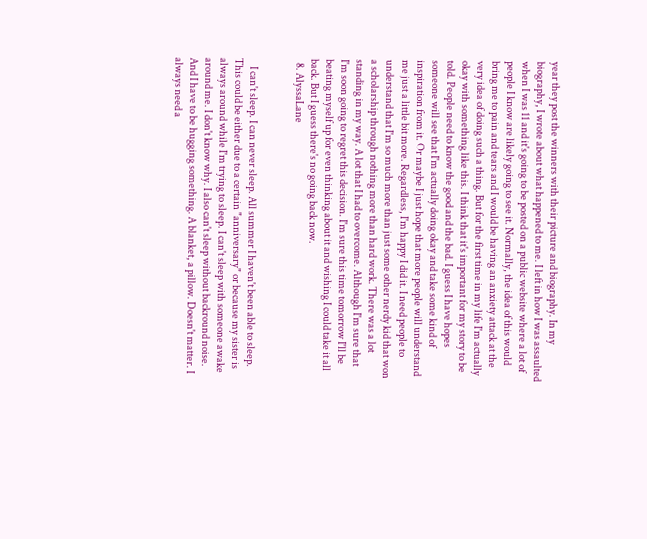year they post the winners with their picture and biography. In my biography, I wrote about what happened to me. I left in how I was assaulted when I was 11 and it's going to be posted on a public website where a lot of people I know are likely going to see it. Normally, the idea of this would bring me to pain and tears and I would be having an anxiety attack at the very idea of doing such a thing. But for the first time in my life I'm actually okay with something like this. I think that it's important for my story to be told. People need to know the good and the bad. I guess I have hopes someone will see that I'm actually doing okay and take some kind of inspiration from it. Or maybe I just hope that more people will understand me just a little bit more. Regardless, I'm happy I did it. I need people to understand that I'm so much more than just some other nerdy kid that won a scholarship through nothing more than hard work. There was a lot standing in my way. A lot that I had to overcome. Although I'm sure that I'm soon going to regret this decision. I'm sure this time tomorrow I'll be beating myself up for even thinking about it and wishing I could take it all back. But I guess there's no going back now.
  8. AlyssaLane


    I can't sleep. I can never sleep. All summer I haven't been able to sleep. This could be either due to a certain "anniversary" or because my sister is always around while I'm trying to sleep. I can't sleep with someone awake around me. I don't know why. I also can't sleep without backround noise. And I have to be hugging something. A blanket, a pillow. Doesn't matter. I always need a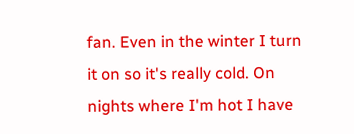fan. Even in the winter I turn it on so it's really cold. On nights where I'm hot I have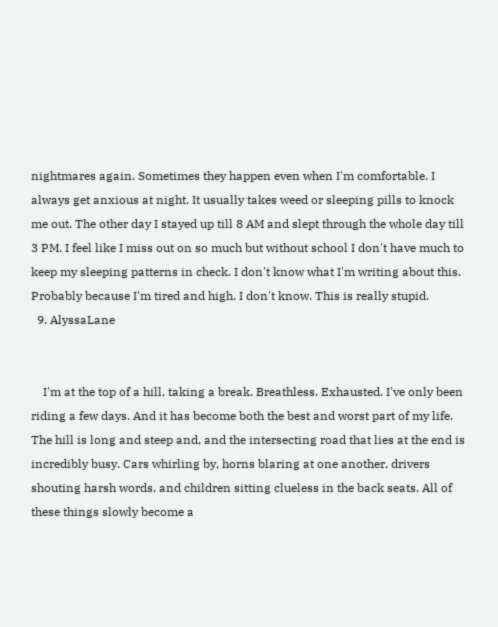nightmares again. Sometimes they happen even when I'm comfortable. I always get anxious at night. It usually takes weed or sleeping pills to knock me out. The other day I stayed up till 8 AM and slept through the whole day till 3 PM. I feel like I miss out on so much but without school I don't have much to keep my sleeping patterns in check. I don't know what I'm writing about this. Probably because I'm tired and high. I don't know. This is really stupid.
  9. AlyssaLane


    I'm at the top of a hill, taking a break. Breathless. Exhausted. I've only been riding a few days. And it has become both the best and worst part of my life. The hill is long and steep and, and the intersecting road that lies at the end is incredibly busy. Cars whirling by, horns blaring at one another, drivers shouting harsh words, and children sitting clueless in the back seats. All of these things slowly become a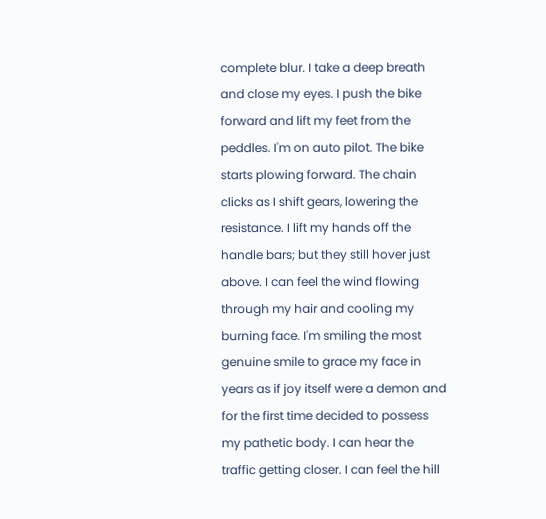complete blur. I take a deep breath and close my eyes. I push the bike forward and lift my feet from the peddles. I'm on auto pilot. The bike starts plowing forward. The chain clicks as I shift gears, lowering the resistance. I lift my hands off the handle bars; but they still hover just above. I can feel the wind flowing through my hair and cooling my burning face. I'm smiling the most genuine smile to grace my face in years as if joy itself were a demon and for the first time decided to possess my pathetic body. I can hear the traffic getting closer. I can feel the hill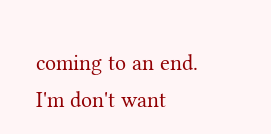coming to an end. I'm don't want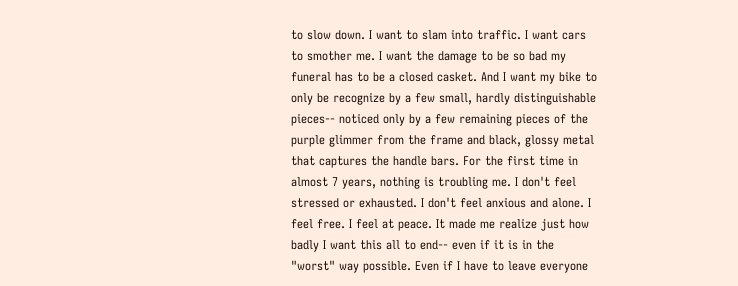to slow down. I want to slam into traffic. I want cars to smother me. I want the damage to be so bad my funeral has to be a closed casket. And I want my bike to only be recognize by a few small, hardly distinguishable pieces-- noticed only by a few remaining pieces of the purple glimmer from the frame and black, glossy metal that captures the handle bars. For the first time in almost 7 years, nothing is troubling me. I don't feel stressed or exhausted. I don't feel anxious and alone. I feel free. I feel at peace. It made me realize just how badly I want this all to end-- even if it is in the "worst" way possible. Even if I have to leave everyone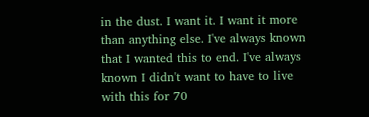in the dust. I want it. I want it more than anything else. I've always known that I wanted this to end. I've always known I didn't want to have to live with this for 70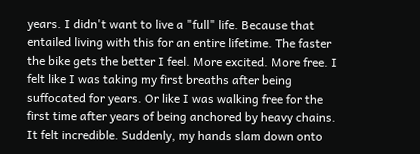years. I didn't want to live a "full" life. Because that entailed living with this for an entire lifetime. The faster the bike gets the better I feel. More excited. More free. I felt like I was taking my first breaths after being suffocated for years. Or like I was walking free for the first time after years of being anchored by heavy chains. It felt incredible. Suddenly, my hands slam down onto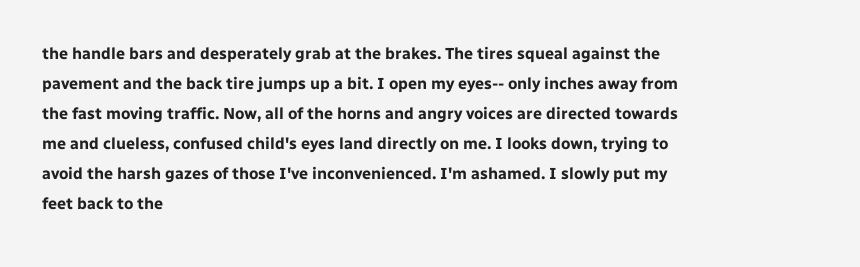the handle bars and desperately grab at the brakes. The tires squeal against the pavement and the back tire jumps up a bit. I open my eyes-- only inches away from the fast moving traffic. Now, all of the horns and angry voices are directed towards me and clueless, confused child's eyes land directly on me. I looks down, trying to avoid the harsh gazes of those I've inconvenienced. I'm ashamed. I slowly put my feet back to the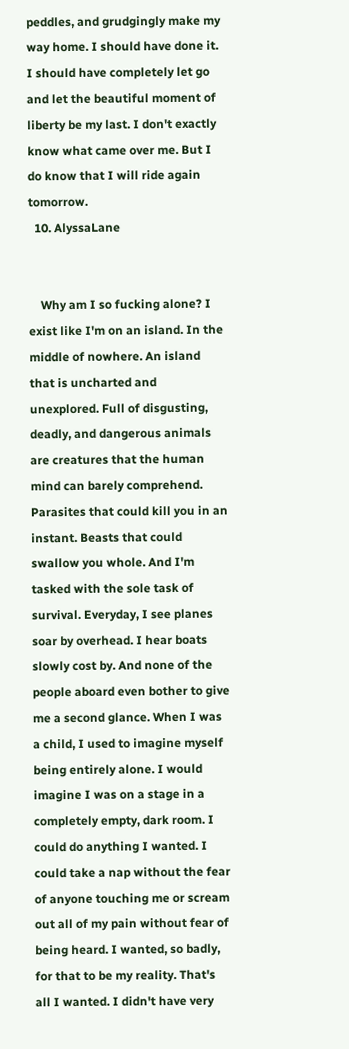peddles, and grudgingly make my way home. I should have done it. I should have completely let go and let the beautiful moment of liberty be my last. I don't exactly know what came over me. But I do know that I will ride again tomorrow.
  10. AlyssaLane


    Why am I so fucking alone? I exist like I'm on an island. In the middle of nowhere. An island that is uncharted and unexplored. Full of disgusting, deadly, and dangerous animals are creatures that the human mind can barely comprehend. Parasites that could kill you in an instant. Beasts that could swallow you whole. And I'm tasked with the sole task of survival. Everyday, I see planes soar by overhead. I hear boats slowly cost by. And none of the people aboard even bother to give me a second glance. When I was a child, I used to imagine myself being entirely alone. I would imagine I was on a stage in a completely empty, dark room. I could do anything I wanted. I could take a nap without the fear of anyone touching me or scream out all of my pain without fear of being heard. I wanted, so badly, for that to be my reality. That's all I wanted. I didn't have very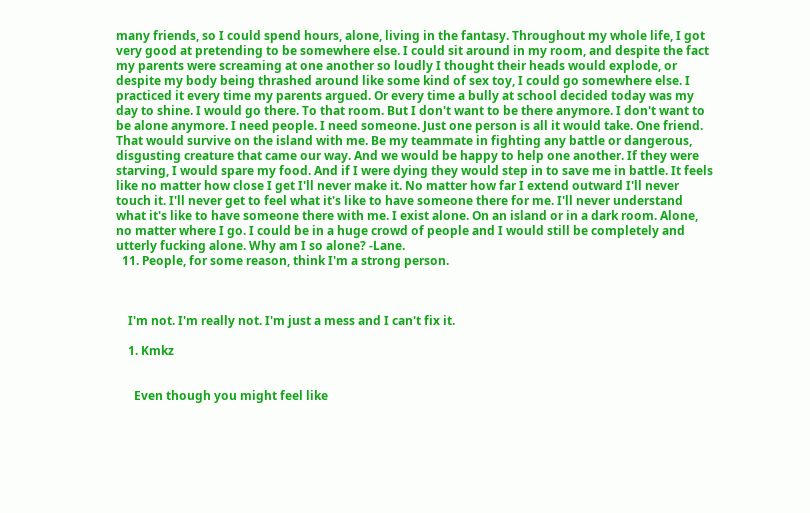many friends, so I could spend hours, alone, living in the fantasy. Throughout my whole life, I got very good at pretending to be somewhere else. I could sit around in my room, and despite the fact my parents were screaming at one another so loudly I thought their heads would explode, or despite my body being thrashed around like some kind of sex toy, I could go somewhere else. I practiced it every time my parents argued. Or every time a bully at school decided today was my day to shine. I would go there. To that room. But I don't want to be there anymore. I don't want to be alone anymore. I need people. I need someone. Just one person is all it would take. One friend. That would survive on the island with me. Be my teammate in fighting any battle or dangerous, disgusting creature that came our way. And we would be happy to help one another. If they were starving, I would spare my food. And if I were dying they would step in to save me in battle. It feels like no matter how close I get I'll never make it. No matter how far I extend outward I'll never touch it. I'll never get to feel what it's like to have someone there for me. I'll never understand what it's like to have someone there with me. I exist alone. On an island or in a dark room. Alone, no matter where I go. I could be in a huge crowd of people and I would still be completely and utterly fucking alone. Why am I so alone? -Lane.
  11. People, for some reason, think I'm a strong person.



    I'm not. I'm really not. I'm just a mess and I can't fix it.

    1. Kmkz


      Even though you might feel like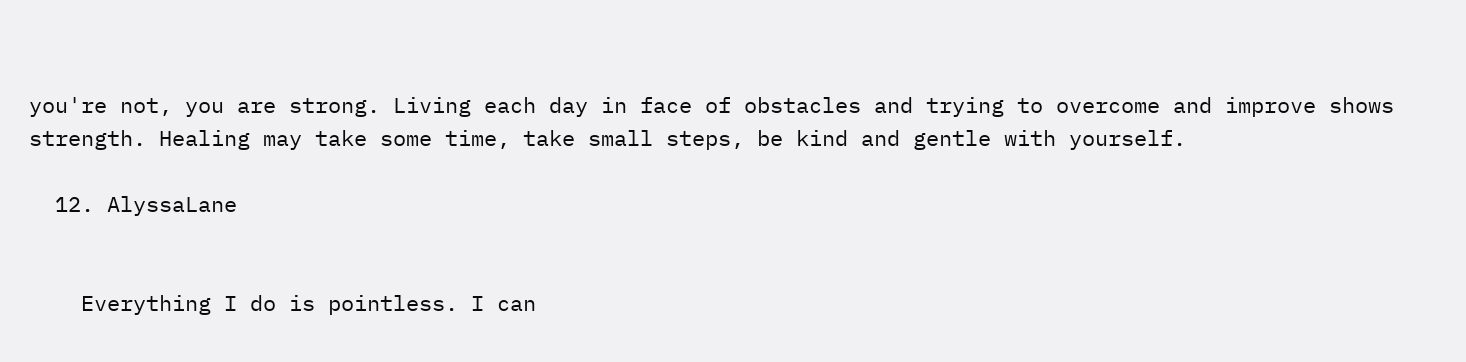you're not, you are strong. Living each day in face of obstacles and trying to overcome and improve shows strength. Healing may take some time, take small steps, be kind and gentle with yourself.

  12. AlyssaLane


    Everything I do is pointless. I can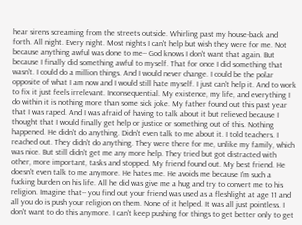hear sirens screaming from the streets outside. Whirling past my house-back and forth. All night. Every night. Most nights I can't help but wish they were for me. Not because anything awful was done to me-- God knows I don't want that again. But because I finally did something awful to myself. That for once I did something that wasn't. I could do a million things. And I would never change. I could be the polar opposite of what I am now and I would still hate myself. I just can't help it. And to work to fix it just feels irrelevant. Inconsequential. My existence, my life, and everything I do within it is nothing more than some sick joke. My father found out this past year that I was raped. And I was afraid of having to talk about it but relieved because I thought that I would finally get help or justice or something out of this. Nothing happened. He didn't do anything. Didn't even talk to me about it. I told teachers. I reached out. They didn't do anything. They were there for me, unlike my family, which was nice. But still didn't get me any more help. They tried but got distracted with other, more important, tasks and stopped. My friend found out. My best friend. He doesn't even talk to me anymore. He hates me. He avoids me because I'm such a fucking burden on his life. All he did was give me a hug and try to convert me to his religion. Imagine that-- you find out your friend was used as a fleshlight at age 11 and all you do is push your religion on them. None of it helped. It was all just pointless. I don't want to do this anymore. I can't keep pushing for things to get better only to get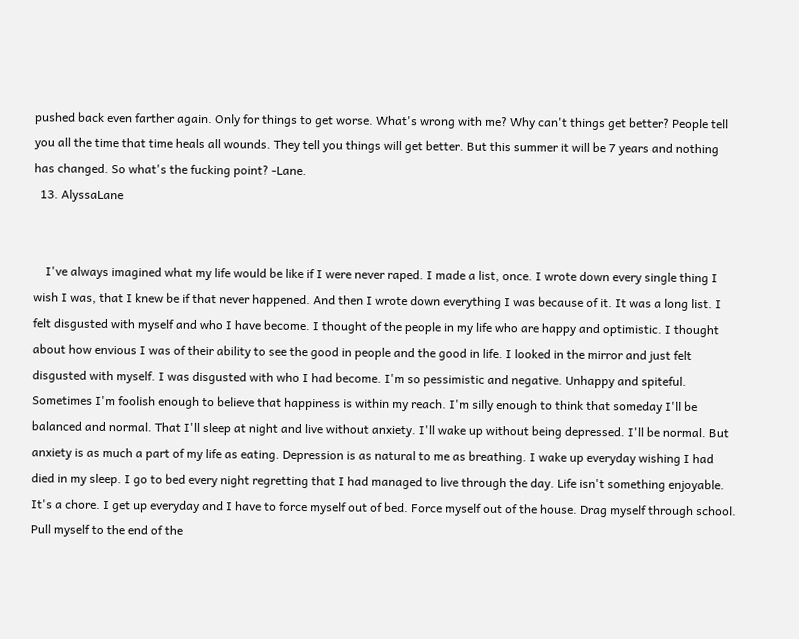pushed back even farther again. Only for things to get worse. What's wrong with me? Why can't things get better? People tell you all the time that time heals all wounds. They tell you things will get better. But this summer it will be 7 years and nothing has changed. So what's the fucking point? -Lane.
  13. AlyssaLane


    I've always imagined what my life would be like if I were never raped. I made a list, once. I wrote down every single thing I wish I was, that I knew be if that never happened. And then I wrote down everything I was because of it. It was a long list. I felt disgusted with myself and who I have become. I thought of the people in my life who are happy and optimistic. I thought about how envious I was of their ability to see the good in people and the good in life. I looked in the mirror and just felt disgusted with myself. I was disgusted with who I had become. I'm so pessimistic and negative. Unhappy and spiteful. Sometimes I'm foolish enough to believe that happiness is within my reach. I'm silly enough to think that someday I'll be balanced and normal. That I'll sleep at night and live without anxiety. I'll wake up without being depressed. I'll be normal. But anxiety is as much a part of my life as eating. Depression is as natural to me as breathing. I wake up everyday wishing I had died in my sleep. I go to bed every night regretting that I had managed to live through the day. Life isn't something enjoyable. It's a chore. I get up everyday and I have to force myself out of bed. Force myself out of the house. Drag myself through school. Pull myself to the end of the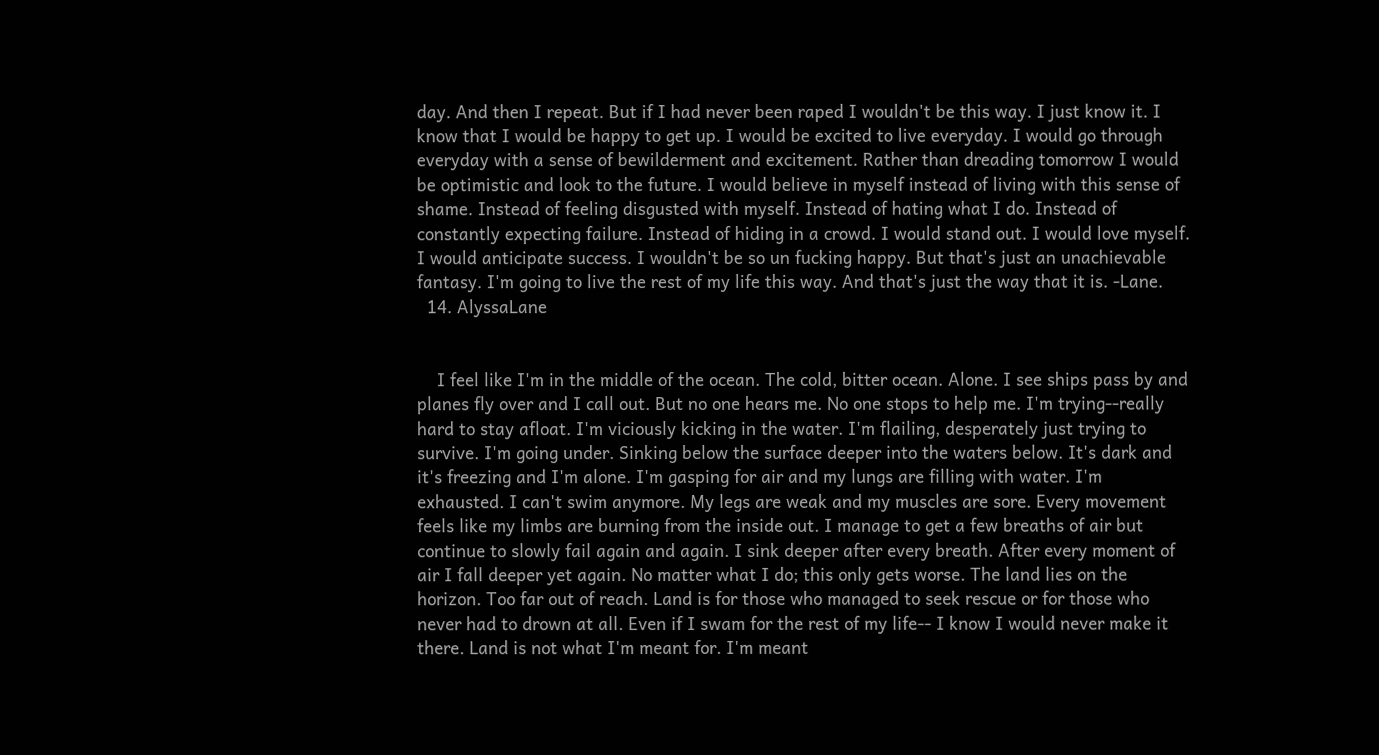day. And then I repeat. But if I had never been raped I wouldn't be this way. I just know it. I know that I would be happy to get up. I would be excited to live everyday. I would go through everyday with a sense of bewilderment and excitement. Rather than dreading tomorrow I would be optimistic and look to the future. I would believe in myself instead of living with this sense of shame. Instead of feeling disgusted with myself. Instead of hating what I do. Instead of constantly expecting failure. Instead of hiding in a crowd. I would stand out. I would love myself. I would anticipate success. I wouldn't be so un fucking happy. But that's just an unachievable fantasy. I'm going to live the rest of my life this way. And that's just the way that it is. -Lane.
  14. AlyssaLane


    I feel like I'm in the middle of the ocean. The cold, bitter ocean. Alone. I see ships pass by and planes fly over and I call out. But no one hears me. No one stops to help me. I'm trying--really hard to stay afloat. I'm viciously kicking in the water. I'm flailing, desperately just trying to survive. I'm going under. Sinking below the surface deeper into the waters below. It's dark and it's freezing and I'm alone. I'm gasping for air and my lungs are filling with water. I'm exhausted. I can't swim anymore. My legs are weak and my muscles are sore. Every movement feels like my limbs are burning from the inside out. I manage to get a few breaths of air but continue to slowly fail again and again. I sink deeper after every breath. After every moment of air I fall deeper yet again. No matter what I do; this only gets worse. The land lies on the horizon. Too far out of reach. Land is for those who managed to seek rescue or for those who never had to drown at all. Even if I swam for the rest of my life-- I know I would never make it there. Land is not what I'm meant for. I'm meant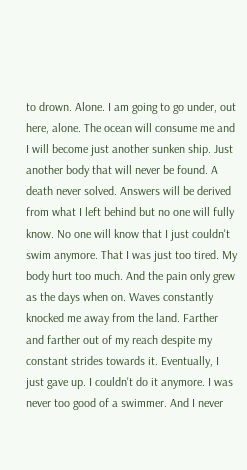to drown. Alone. I am going to go under, out here, alone. The ocean will consume me and I will become just another sunken ship. Just another body that will never be found. A death never solved. Answers will be derived from what I left behind but no one will fully know. No one will know that I just couldn't swim anymore. That I was just too tired. My body hurt too much. And the pain only grew as the days when on. Waves constantly knocked me away from the land. Farther and farther out of my reach despite my constant strides towards it. Eventually, I just gave up. I couldn't do it anymore. I was never too good of a swimmer. And I never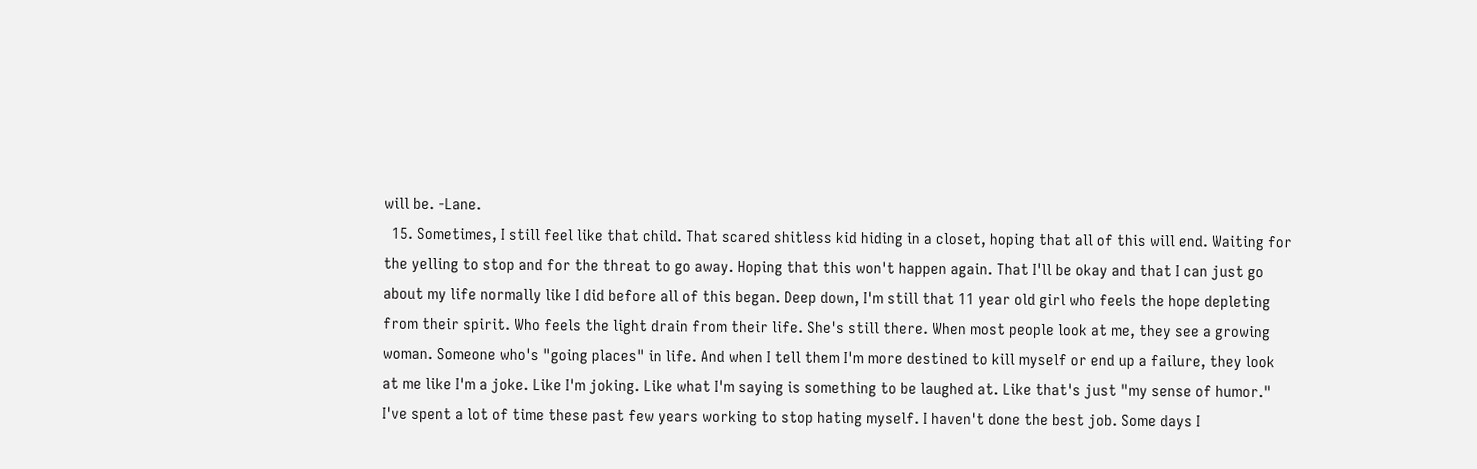will be. -Lane.
  15. Sometimes, I still feel like that child. That scared shitless kid hiding in a closet, hoping that all of this will end. Waiting for the yelling to stop and for the threat to go away. Hoping that this won't happen again. That I'll be okay and that I can just go about my life normally like I did before all of this began. Deep down, I'm still that 11 year old girl who feels the hope depleting from their spirit. Who feels the light drain from their life. She's still there. When most people look at me, they see a growing woman. Someone who's "going places" in life. And when I tell them I'm more destined to kill myself or end up a failure, they look at me like I'm a joke. Like I'm joking. Like what I'm saying is something to be laughed at. Like that's just "my sense of humor." I've spent a lot of time these past few years working to stop hating myself. I haven't done the best job. Some days I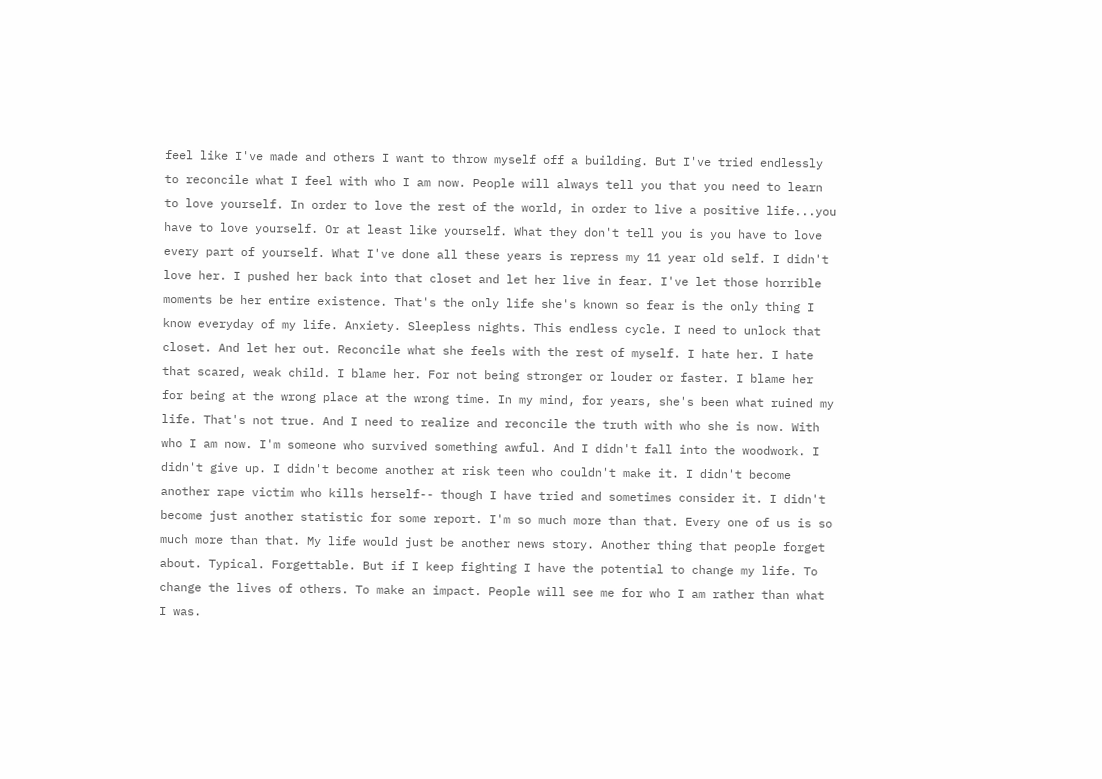feel like I've made and others I want to throw myself off a building. But I've tried endlessly to reconcile what I feel with who I am now. People will always tell you that you need to learn to love yourself. In order to love the rest of the world, in order to live a positive life...you have to love yourself. Or at least like yourself. What they don't tell you is you have to love every part of yourself. What I've done all these years is repress my 11 year old self. I didn't love her. I pushed her back into that closet and let her live in fear. I've let those horrible moments be her entire existence. That's the only life she's known so fear is the only thing I know everyday of my life. Anxiety. Sleepless nights. This endless cycle. I need to unlock that closet. And let her out. Reconcile what she feels with the rest of myself. I hate her. I hate that scared, weak child. I blame her. For not being stronger or louder or faster. I blame her for being at the wrong place at the wrong time. In my mind, for years, she's been what ruined my life. That's not true. And I need to realize and reconcile the truth with who she is now. With who I am now. I'm someone who survived something awful. And I didn't fall into the woodwork. I didn't give up. I didn't become another at risk teen who couldn't make it. I didn't become another rape victim who kills herself-- though I have tried and sometimes consider it. I didn't become just another statistic for some report. I'm so much more than that. Every one of us is so much more than that. My life would just be another news story. Another thing that people forget about. Typical. Forgettable. But if I keep fighting I have the potential to change my life. To change the lives of others. To make an impact. People will see me for who I am rather than what I was.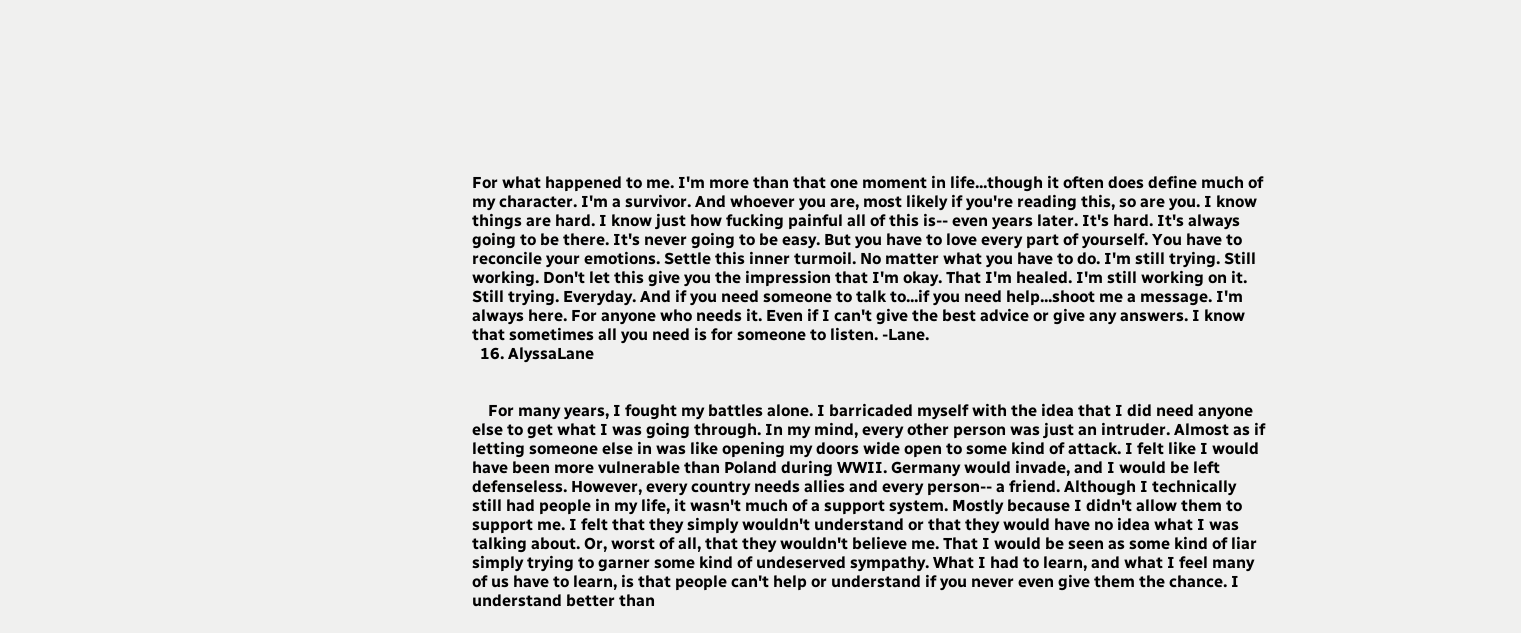For what happened to me. I'm more than that one moment in life...though it often does define much of my character. I'm a survivor. And whoever you are, most likely if you're reading this, so are you. I know things are hard. I know just how fucking painful all of this is-- even years later. It's hard. It's always going to be there. It's never going to be easy. But you have to love every part of yourself. You have to reconcile your emotions. Settle this inner turmoil. No matter what you have to do. I'm still trying. Still working. Don't let this give you the impression that I'm okay. That I'm healed. I'm still working on it. Still trying. Everyday. And if you need someone to talk to...if you need help...shoot me a message. I'm always here. For anyone who needs it. Even if I can't give the best advice or give any answers. I know that sometimes all you need is for someone to listen. -Lane.
  16. AlyssaLane


    For many years, I fought my battles alone. I barricaded myself with the idea that I did need anyone else to get what I was going through. In my mind, every other person was just an intruder. Almost as if letting someone else in was like opening my doors wide open to some kind of attack. I felt like I would have been more vulnerable than Poland during WWII. Germany would invade, and I would be left defenseless. However, every country needs allies and every person-- a friend. Although I technically still had people in my life, it wasn't much of a support system. Mostly because I didn't allow them to support me. I felt that they simply wouldn't understand or that they would have no idea what I was talking about. Or, worst of all, that they wouldn't believe me. That I would be seen as some kind of liar simply trying to garner some kind of undeserved sympathy. What I had to learn, and what I feel many of us have to learn, is that people can't help or understand if you never even give them the chance. I understand better than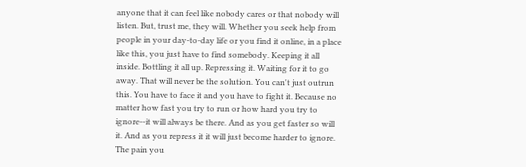anyone that it can feel like nobody cares or that nobody will listen. But, trust me, they will. Whether you seek help from people in your day-to-day life or you find it online, in a place like this, you just have to find somebody. Keeping it all inside. Bottling it all up. Repressing it. Waiting for it to go away. That will never be the solution. You can't just outrun this. You have to face it and you have to fight it. Because no matter how fast you try to run or how hard you try to ignore--it will always be there. And as you get faster so will it. And as you repress it it will just become harder to ignore. The pain you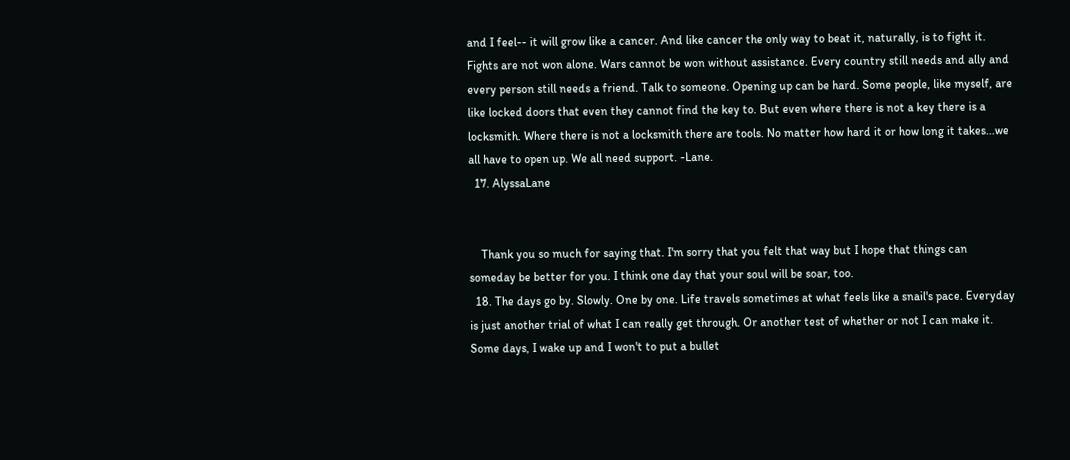and I feel-- it will grow like a cancer. And like cancer the only way to beat it, naturally, is to fight it. Fights are not won alone. Wars cannot be won without assistance. Every country still needs and ally and every person still needs a friend. Talk to someone. Opening up can be hard. Some people, like myself, are like locked doors that even they cannot find the key to. But even where there is not a key there is a locksmith. Where there is not a locksmith there are tools. No matter how hard it or how long it takes...we all have to open up. We all need support. -Lane.
  17. AlyssaLane


    Thank you so much for saying that. I'm sorry that you felt that way but I hope that things can someday be better for you. I think one day that your soul will be soar, too.
  18. The days go by. Slowly. One by one. Life travels sometimes at what feels like a snail's pace. Everyday is just another trial of what I can really get through. Or another test of whether or not I can make it. Some days, I wake up and I won't to put a bullet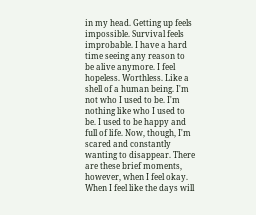in my head. Getting up feels impossible. Survival feels improbable. I have a hard time seeing any reason to be alive anymore. I feel hopeless. Worthless. Like a shell of a human being. I'm not who I used to be. I'm nothing like who I used to be. I used to be happy and full of life. Now, though, I'm scared and constantly wanting to disappear. There are these brief moments, however, when I feel okay. When I feel like the days will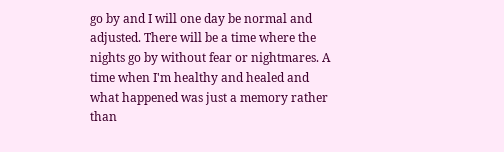go by and I will one day be normal and adjusted. There will be a time where the nights go by without fear or nightmares. A time when I'm healthy and healed and what happened was just a memory rather than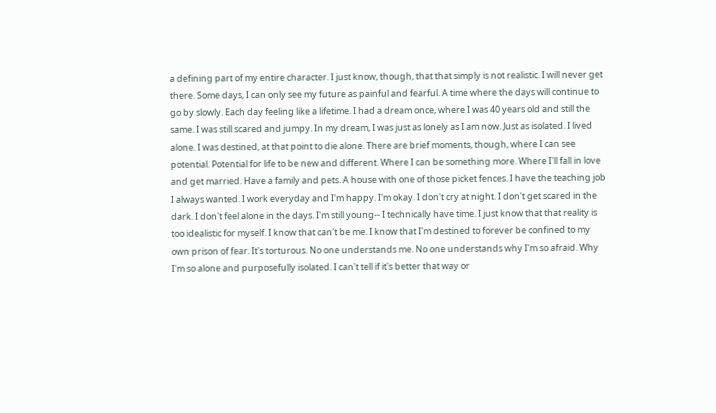a defining part of my entire character. I just know, though, that that simply is not realistic. I will never get there. Some days, I can only see my future as painful and fearful. A time where the days will continue to go by slowly. Each day feeling like a lifetime. I had a dream once, where I was 40 years old and still the same. I was still scared and jumpy. In my dream, I was just as lonely as I am now. Just as isolated. I lived alone. I was destined, at that point to die alone. There are brief moments, though, where I can see potential. Potential for life to be new and different. Where I can be something more. Where I'll fall in love and get married. Have a family and pets. A house with one of those picket fences. I have the teaching job I always wanted. I work everyday and I'm happy. I'm okay. I don't cry at night. I don't get scared in the dark. I don't feel alone in the days. I'm still young-- I technically have time. I just know that that reality is too idealistic for myself. I know that can't be me. I know that I'm destined to forever be confined to my own prison of fear. It's torturous. No one understands me. No one understands why I'm so afraid. Why I'm so alone and purposefully isolated. I can't tell if it's better that way or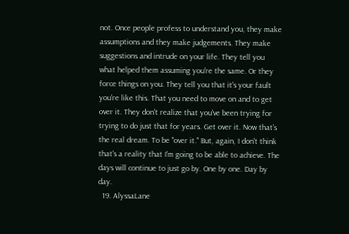not. Once people profess to understand you, they make assumptions and they make judgements. They make suggestions and intrude on your life. They tell you what helped them assuming you're the same. Or they force things on you. They tell you that it's your fault you're like this. That you need to move on and to get over it. They don't realize that you've been trying for trying to do just that for years. Get over it. Now that's the real dream. To be "over it." But, again, I don't think that's a reality that I'm going to be able to achieve. The days will continue to just go by. One by one. Day by day.
  19. AlyssaLane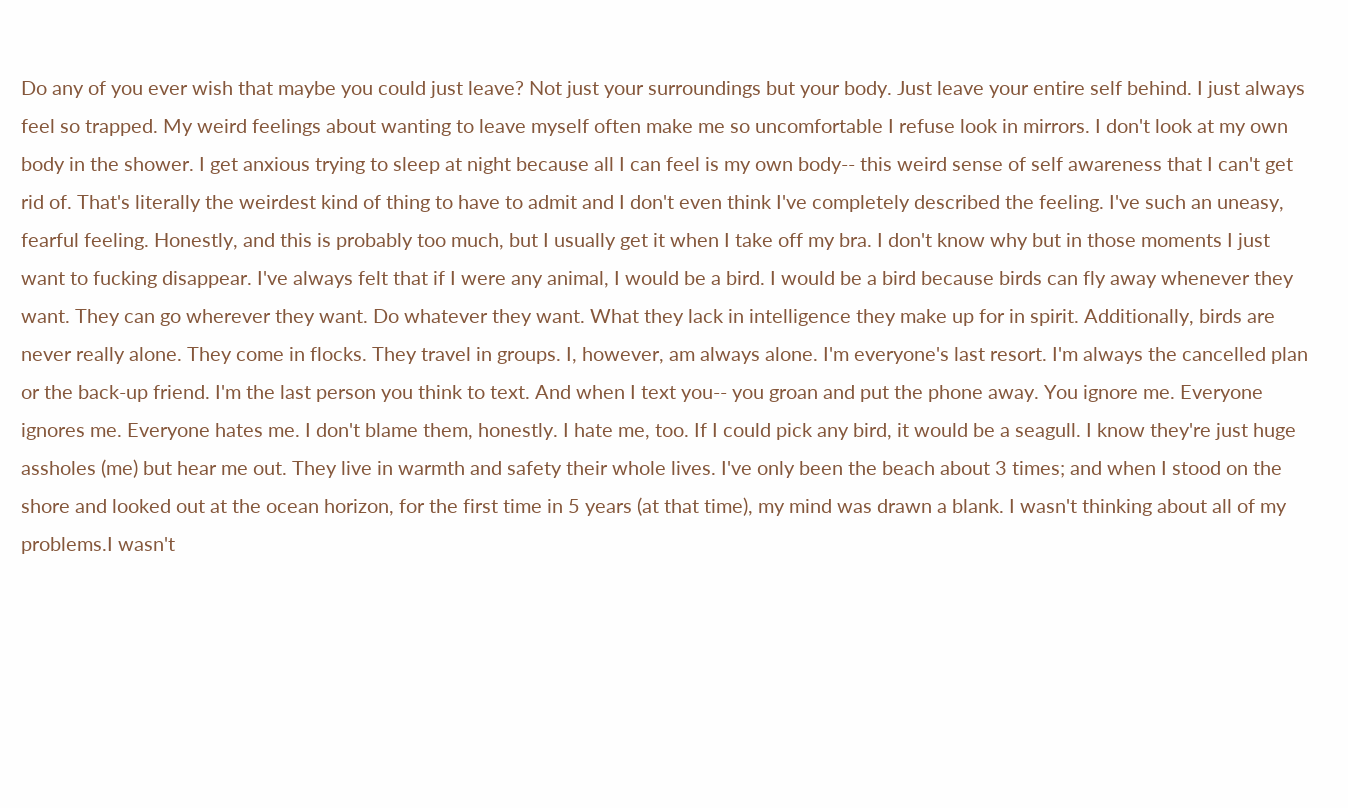Do any of you ever wish that maybe you could just leave? Not just your surroundings but your body. Just leave your entire self behind. I just always feel so trapped. My weird feelings about wanting to leave myself often make me so uncomfortable I refuse look in mirrors. I don't look at my own body in the shower. I get anxious trying to sleep at night because all I can feel is my own body-- this weird sense of self awareness that I can't get rid of. That's literally the weirdest kind of thing to have to admit and I don't even think I've completely described the feeling. I've such an uneasy, fearful feeling. Honestly, and this is probably too much, but I usually get it when I take off my bra. I don't know why but in those moments I just want to fucking disappear. I've always felt that if I were any animal, I would be a bird. I would be a bird because birds can fly away whenever they want. They can go wherever they want. Do whatever they want. What they lack in intelligence they make up for in spirit. Additionally, birds are never really alone. They come in flocks. They travel in groups. I, however, am always alone. I'm everyone's last resort. I'm always the cancelled plan or the back-up friend. I'm the last person you think to text. And when I text you-- you groan and put the phone away. You ignore me. Everyone ignores me. Everyone hates me. I don't blame them, honestly. I hate me, too. If I could pick any bird, it would be a seagull. I know they're just huge assholes (me) but hear me out. They live in warmth and safety their whole lives. I've only been the beach about 3 times; and when I stood on the shore and looked out at the ocean horizon, for the first time in 5 years (at that time), my mind was drawn a blank. I wasn't thinking about all of my problems.I wasn't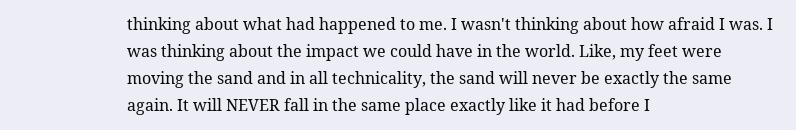thinking about what had happened to me. I wasn't thinking about how afraid I was. I was thinking about the impact we could have in the world. Like, my feet were moving the sand and in all technicality, the sand will never be exactly the same again. It will NEVER fall in the same place exactly like it had before I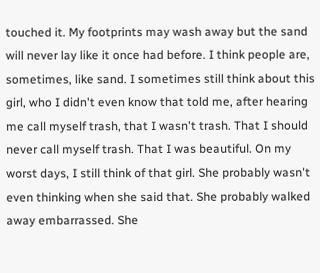touched it. My footprints may wash away but the sand will never lay like it once had before. I think people are, sometimes, like sand. I sometimes still think about this girl, who I didn't even know that told me, after hearing me call myself trash, that I wasn't trash. That I should never call myself trash. That I was beautiful. On my worst days, I still think of that girl. She probably wasn't even thinking when she said that. She probably walked away embarrassed. She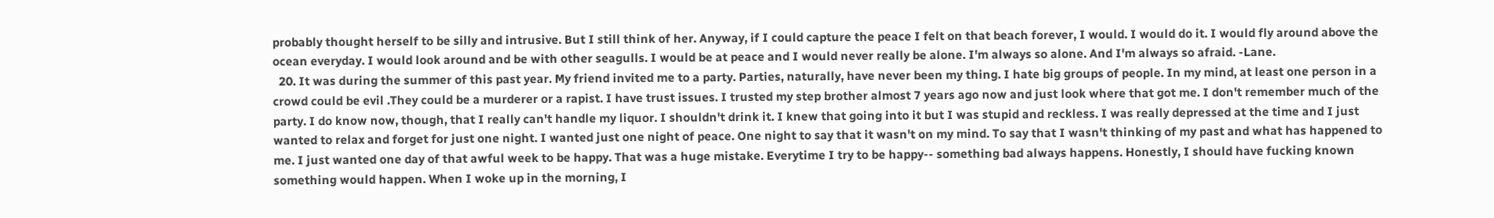probably thought herself to be silly and intrusive. But I still think of her. Anyway, if I could capture the peace I felt on that beach forever, I would. I would do it. I would fly around above the ocean everyday. I would look around and be with other seagulls. I would be at peace and I would never really be alone. I'm always so alone. And I'm always so afraid. -Lane.
  20. It was during the summer of this past year. My friend invited me to a party. Parties, naturally, have never been my thing. I hate big groups of people. In my mind, at least one person in a crowd could be evil .They could be a murderer or a rapist. I have trust issues. I trusted my step brother almost 7 years ago now and just look where that got me. I don't remember much of the party. I do know now, though, that I really can't handle my liquor. I shouldn't drink it. I knew that going into it but I was stupid and reckless. I was really depressed at the time and I just wanted to relax and forget for just one night. I wanted just one night of peace. One night to say that it wasn't on my mind. To say that I wasn't thinking of my past and what has happened to me. I just wanted one day of that awful week to be happy. That was a huge mistake. Everytime I try to be happy-- something bad always happens. Honestly, I should have fucking known something would happen. When I woke up in the morning, I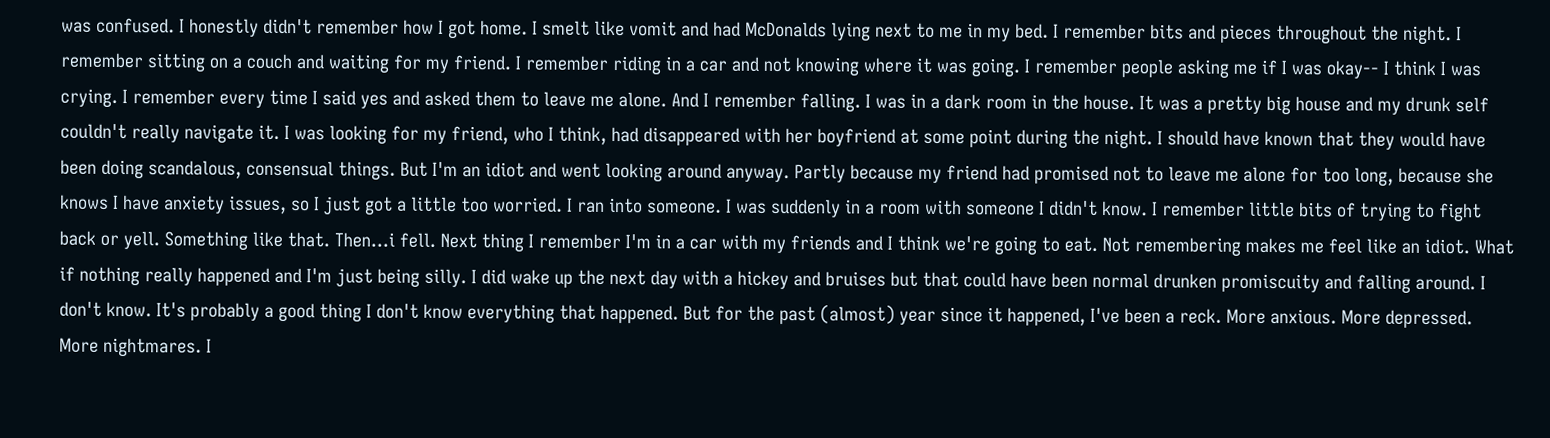was confused. I honestly didn't remember how I got home. I smelt like vomit and had McDonalds lying next to me in my bed. I remember bits and pieces throughout the night. I remember sitting on a couch and waiting for my friend. I remember riding in a car and not knowing where it was going. I remember people asking me if I was okay-- I think I was crying. I remember every time I said yes and asked them to leave me alone. And I remember falling. I was in a dark room in the house. It was a pretty big house and my drunk self couldn't really navigate it. I was looking for my friend, who I think, had disappeared with her boyfriend at some point during the night. I should have known that they would have been doing scandalous, consensual things. But I'm an idiot and went looking around anyway. Partly because my friend had promised not to leave me alone for too long, because she knows I have anxiety issues, so I just got a little too worried. I ran into someone. I was suddenly in a room with someone I didn't know. I remember little bits of trying to fight back or yell. Something like that. Then...i fell. Next thing I remember I'm in a car with my friends and I think we're going to eat. Not remembering makes me feel like an idiot. What if nothing really happened and I'm just being silly. I did wake up the next day with a hickey and bruises but that could have been normal drunken promiscuity and falling around. I don't know. It's probably a good thing I don't know everything that happened. But for the past (almost) year since it happened, I've been a reck. More anxious. More depressed. More nightmares. I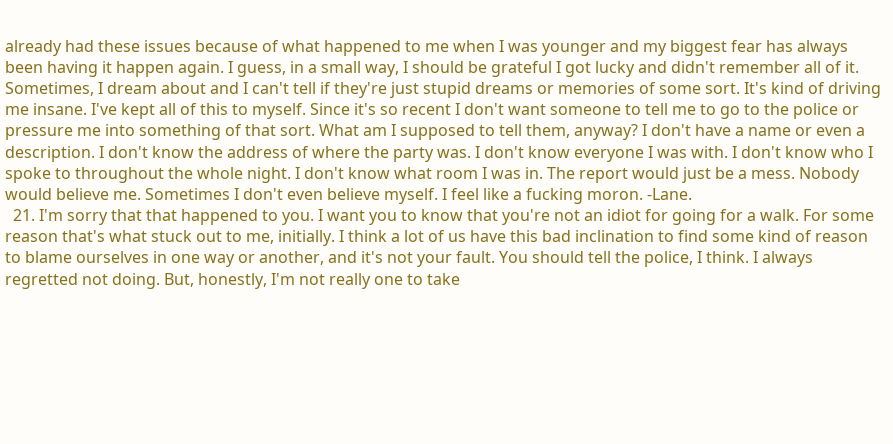already had these issues because of what happened to me when I was younger and my biggest fear has always been having it happen again. I guess, in a small way, I should be grateful I got lucky and didn't remember all of it. Sometimes, I dream about and I can't tell if they're just stupid dreams or memories of some sort. It's kind of driving me insane. I've kept all of this to myself. Since it's so recent I don't want someone to tell me to go to the police or pressure me into something of that sort. What am I supposed to tell them, anyway? I don't have a name or even a description. I don't know the address of where the party was. I don't know everyone I was with. I don't know who I spoke to throughout the whole night. I don't know what room I was in. The report would just be a mess. Nobody would believe me. Sometimes I don't even believe myself. I feel like a fucking moron. -Lane.
  21. I'm sorry that that happened to you. I want you to know that you're not an idiot for going for a walk. For some reason that's what stuck out to me, initially. I think a lot of us have this bad inclination to find some kind of reason to blame ourselves in one way or another, and it's not your fault. You should tell the police, I think. I always regretted not doing. But, honestly, I'm not really one to take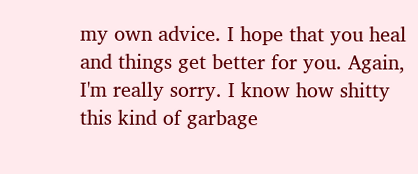my own advice. I hope that you heal and things get better for you. Again, I'm really sorry. I know how shitty this kind of garbage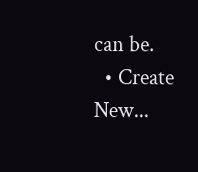can be.
  • Create New...